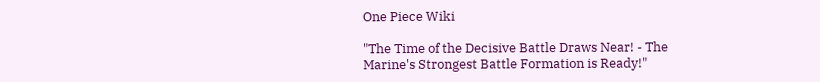One Piece Wiki

"The Time of the Decisive Battle Draws Near! - The Marine's Strongest Battle Formation is Ready!"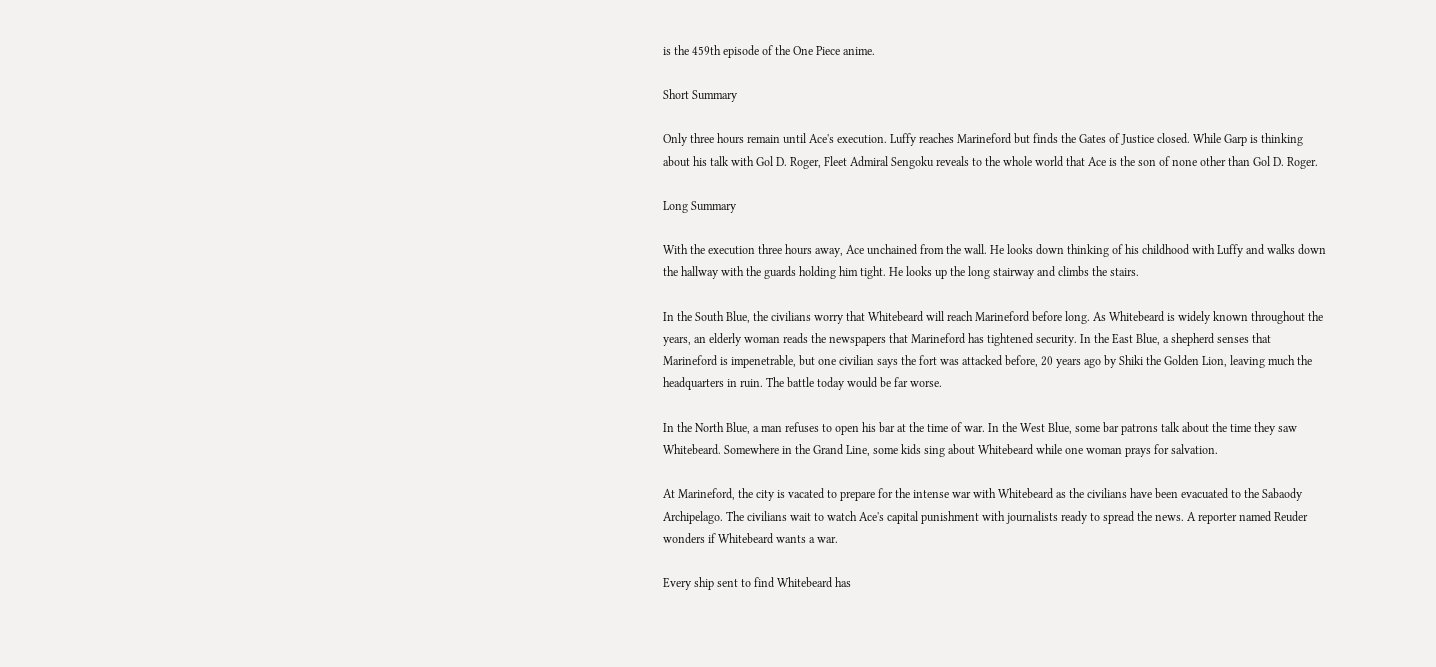is the 459th episode of the One Piece anime.

Short Summary

Only three hours remain until Ace's execution. Luffy reaches Marineford but finds the Gates of Justice closed. While Garp is thinking about his talk with Gol D. Roger, Fleet Admiral Sengoku reveals to the whole world that Ace is the son of none other than Gol D. Roger.

Long Summary

With the execution three hours away, Ace unchained from the wall. He looks down thinking of his childhood with Luffy and walks down the hallway with the guards holding him tight. He looks up the long stairway and climbs the stairs.

In the South Blue, the civilians worry that Whitebeard will reach Marineford before long. As Whitebeard is widely known throughout the years, an elderly woman reads the newspapers that Marineford has tightened security. In the East Blue, a shepherd senses that Marineford is impenetrable, but one civilian says the fort was attacked before, 20 years ago by Shiki the Golden Lion, leaving much the headquarters in ruin. The battle today would be far worse.

In the North Blue, a man refuses to open his bar at the time of war. In the West Blue, some bar patrons talk about the time they saw Whitebeard. Somewhere in the Grand Line, some kids sing about Whitebeard while one woman prays for salvation.

At Marineford, the city is vacated to prepare for the intense war with Whitebeard as the civilians have been evacuated to the Sabaody Archipelago. The civilians wait to watch Ace's capital punishment with journalists ready to spread the news. A reporter named Reuder wonders if Whitebeard wants a war.

Every ship sent to find Whitebeard has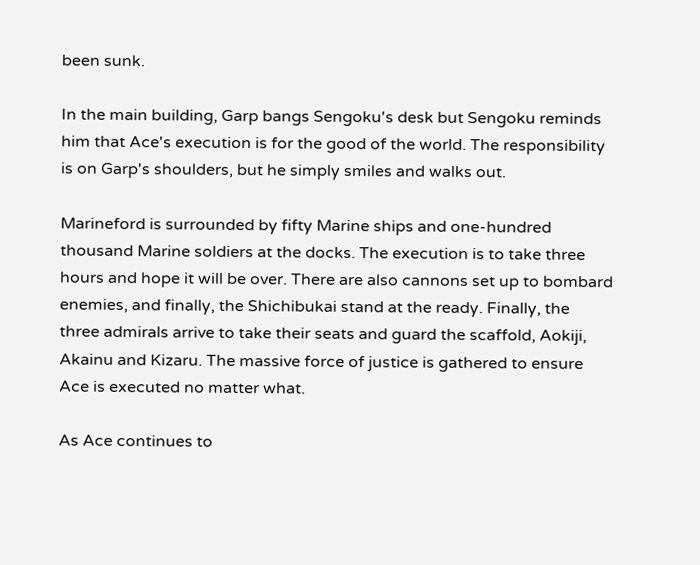been sunk.

In the main building, Garp bangs Sengoku's desk but Sengoku reminds him that Ace's execution is for the good of the world. The responsibility is on Garp's shoulders, but he simply smiles and walks out.

Marineford is surrounded by fifty Marine ships and one-hundred thousand Marine soldiers at the docks. The execution is to take three hours and hope it will be over. There are also cannons set up to bombard enemies, and finally, the Shichibukai stand at the ready. Finally, the three admirals arrive to take their seats and guard the scaffold, Aokiji, Akainu and Kizaru. The massive force of justice is gathered to ensure Ace is executed no matter what.

As Ace continues to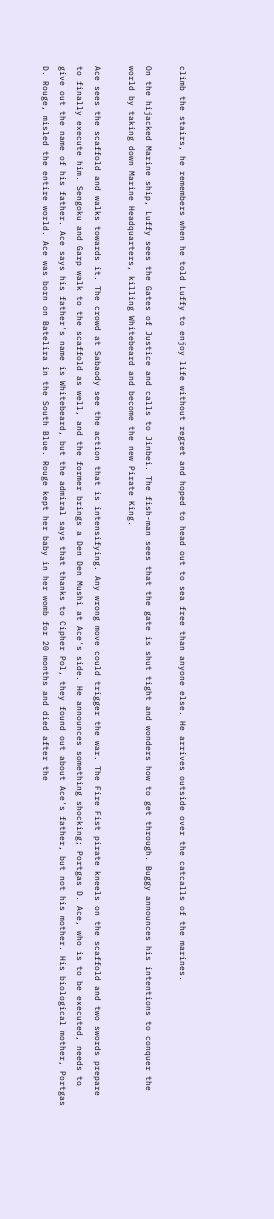climb the stairs, he remembers when he told Luffy to enjoy life without regret and hoped to head out to sea free than anyone else. He arrives outside over the catcalls of the marines.

On the hijacked Marine ship, Luffy sees the Gates of Justice and calls to Jinbei. The fish-man sees that the gate is shut tight and wonders how to get through. Buggy announces his intentions to conquer the world by taking down Marine Headquarters, killing Whitebeard and become the new Pirate King.

Ace sees the scaffold and walks towards it. The crowd at Sabaody see the action that is intensifying. Any wrong move could trigger the war. The Fire Fist pirate kneels on the scaffold and two swords prepare to finally execute him. Sengoku and Garp walk to the scaffold as well, and the former brings a Den Den Mushi at Ace's side. He announces something shocking; Portgas D. Ace, who is to be executed, needs to give out the name of his father. Ace says his father's name is Whitebeard, but the admiral says that thanks to Cipher Pol, they found out about Ace's father, but not his mother. His biological mother, Portgas D. Rouge, misled the entire world. Ace was born on Batelira in the South Blue. Rouge kept her baby in her womb for 20 months and died after the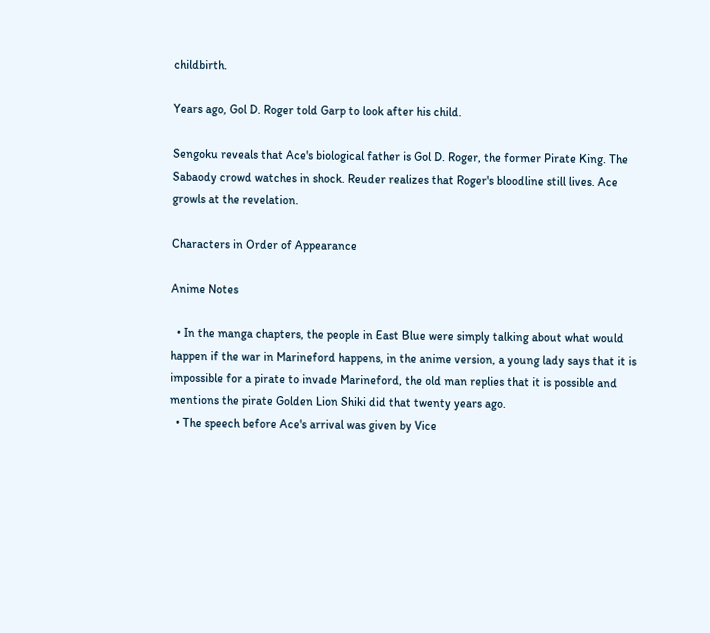childbirth.

Years ago, Gol D. Roger told Garp to look after his child.

Sengoku reveals that Ace's biological father is Gol D. Roger, the former Pirate King. The Sabaody crowd watches in shock. Reuder realizes that Roger's bloodline still lives. Ace growls at the revelation.

Characters in Order of Appearance

Anime Notes

  • In the manga chapters, the people in East Blue were simply talking about what would happen if the war in Marineford happens, in the anime version, a young lady says that it is impossible for a pirate to invade Marineford, the old man replies that it is possible and mentions the pirate Golden Lion Shiki did that twenty years ago.
  • The speech before Ace's arrival was given by Vice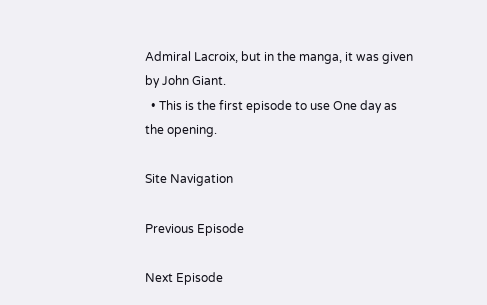Admiral Lacroix, but in the manga, it was given by John Giant.
  • This is the first episode to use One day as the opening.

Site Navigation

Previous Episode

Next Episode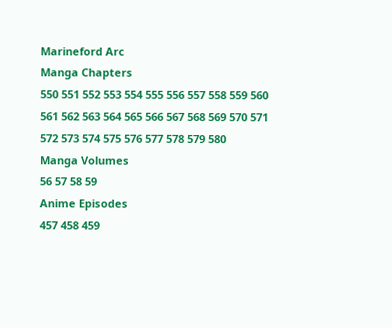Marineford Arc
Manga Chapters
550 551 552 553 554 555 556 557 558 559 560
561 562 563 564 565 566 567 568 569 570 571
572 573 574 575 576 577 578 579 580
Manga Volumes
56 57 58 59
Anime Episodes
457 458 459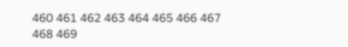460 461 462 463 464 465 466 467
468 469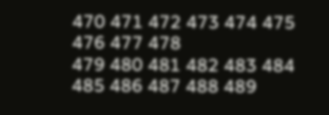470 471 472 473 474 475 476 477 478
479 480 481 482 483 484 485 486 487 488 489